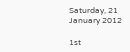Saturday, 21 January 2012

1st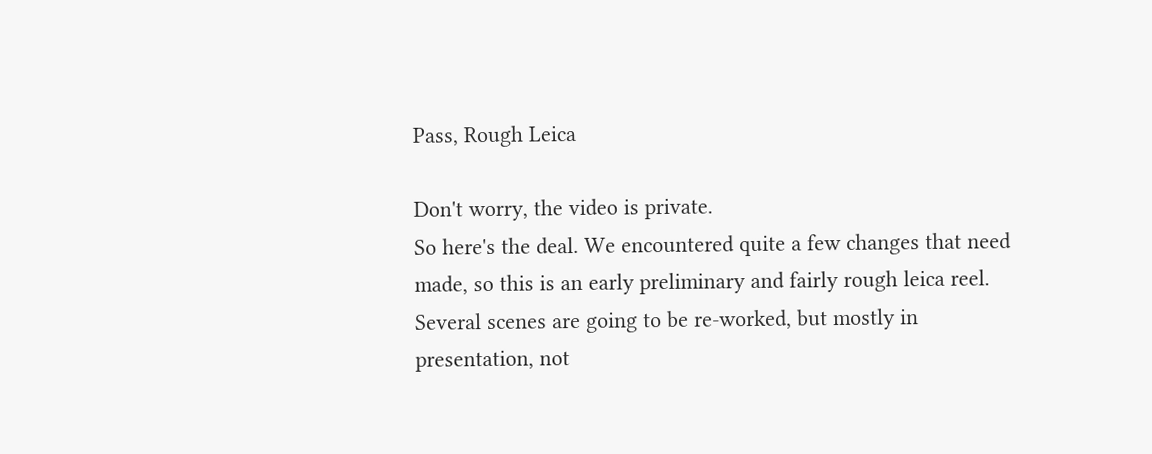Pass, Rough Leica

Don't worry, the video is private.
So here's the deal. We encountered quite a few changes that need made, so this is an early preliminary and fairly rough leica reel. Several scenes are going to be re-worked, but mostly in presentation, not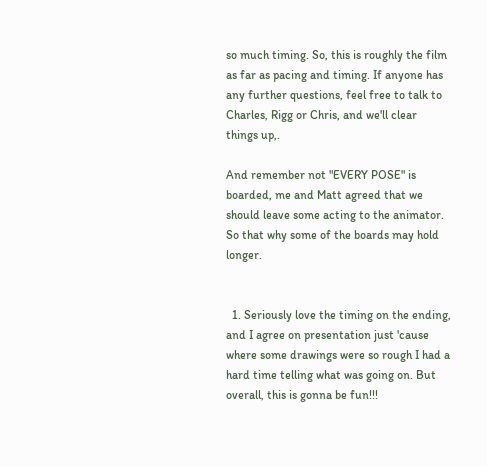so much timing. So, this is roughly the film as far as pacing and timing. If anyone has any further questions, feel free to talk to Charles, Rigg or Chris, and we'll clear things up,.

And remember not "EVERY POSE" is boarded, me and Matt agreed that we should leave some acting to the animator. So that why some of the boards may hold longer.


  1. Seriously love the timing on the ending, and I agree on presentation just 'cause where some drawings were so rough I had a hard time telling what was going on. But overall, this is gonna be fun!!!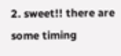2. sweet!! there are some timing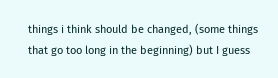things i think should be changed, (some things that go too long in the beginning) but I guess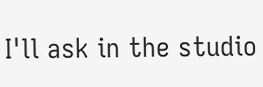I'll ask in the studio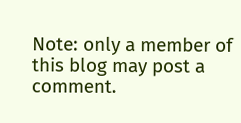Note: only a member of this blog may post a comment.